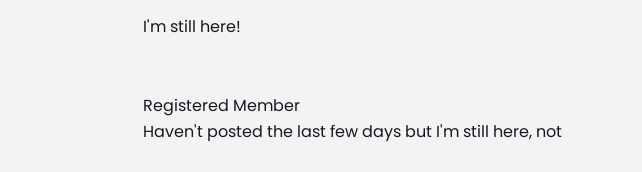I'm still here!


Registered Member
Haven't posted the last few days but I'm still here, not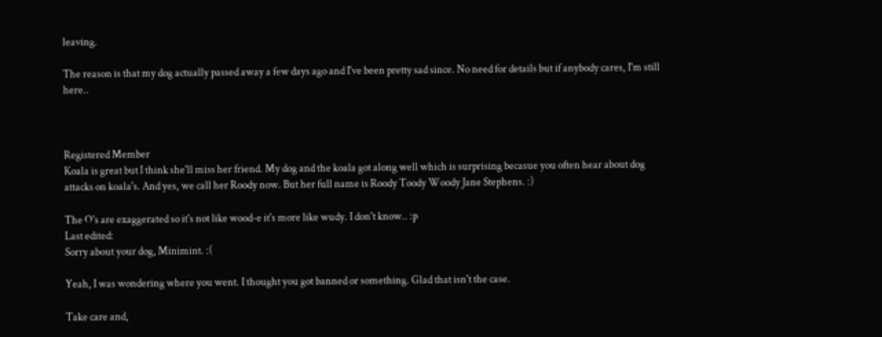leaving.

The reason is that my dog actually passed away a few days ago and I've been pretty sad since. No need for details but if anybody cares, I'm still here..



Registered Member
Koala is great but I think she'll miss her friend. My dog and the koala got along well which is surprising becasue you often hear about dog attacks on koala's. And yes, we call her Roody now. But her full name is Roody Toody Woody Jane Stephens. :)

The O's are exaggerated so it's not like wood-e it's more like wudy. I don't know.. :p
Last edited:
Sorry about your dog, Minimint. :(

Yeah, I was wondering where you went. I thought you got banned or something. Glad that isn't the case.

Take care and,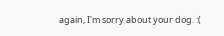again, I'm sorry about your dog. :(